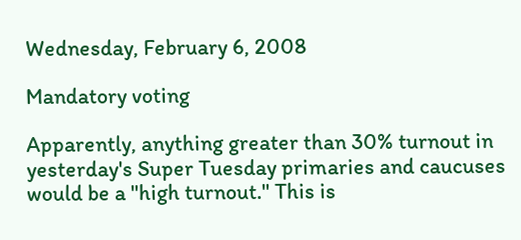Wednesday, February 6, 2008

Mandatory voting

Apparently, anything greater than 30% turnout in yesterday's Super Tuesday primaries and caucuses would be a "high turnout." This is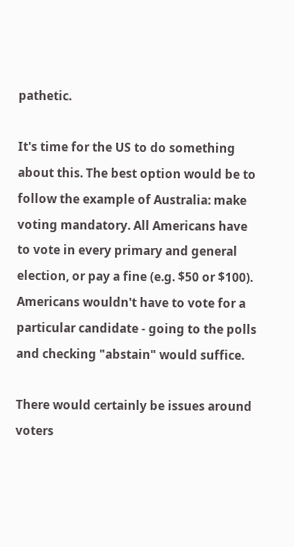pathetic.

It's time for the US to do something about this. The best option would be to follow the example of Australia: make voting mandatory. All Americans have to vote in every primary and general election, or pay a fine (e.g. $50 or $100). Americans wouldn't have to vote for a particular candidate - going to the polls and checking "abstain" would suffice.

There would certainly be issues around voters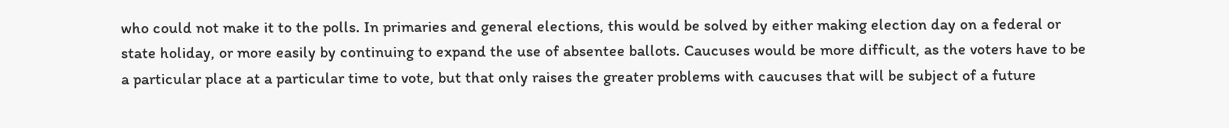who could not make it to the polls. In primaries and general elections, this would be solved by either making election day on a federal or state holiday, or more easily by continuing to expand the use of absentee ballots. Caucuses would be more difficult, as the voters have to be a particular place at a particular time to vote, but that only raises the greater problems with caucuses that will be subject of a future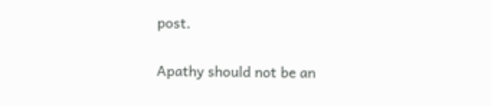post.

Apathy should not be an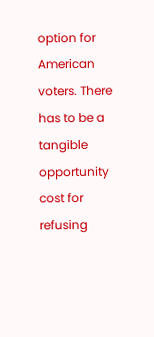option for American voters. There has to be a tangible opportunity cost for refusing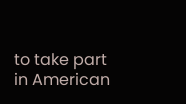to take part in American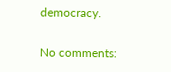democracy.

No comments: